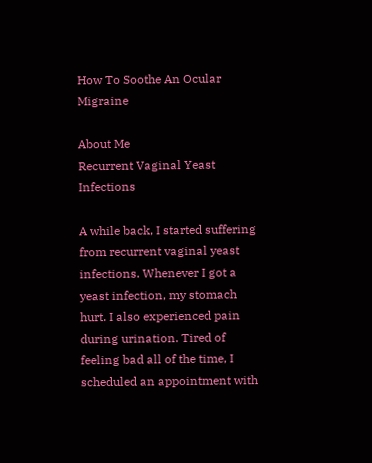How To Soothe An Ocular Migraine

About Me
Recurrent Vaginal Yeast Infections

A while back, I started suffering from recurrent vaginal yeast infections. Whenever I got a yeast infection, my stomach hurt. I also experienced pain during urination. Tired of feeling bad all of the time, I scheduled an appointment with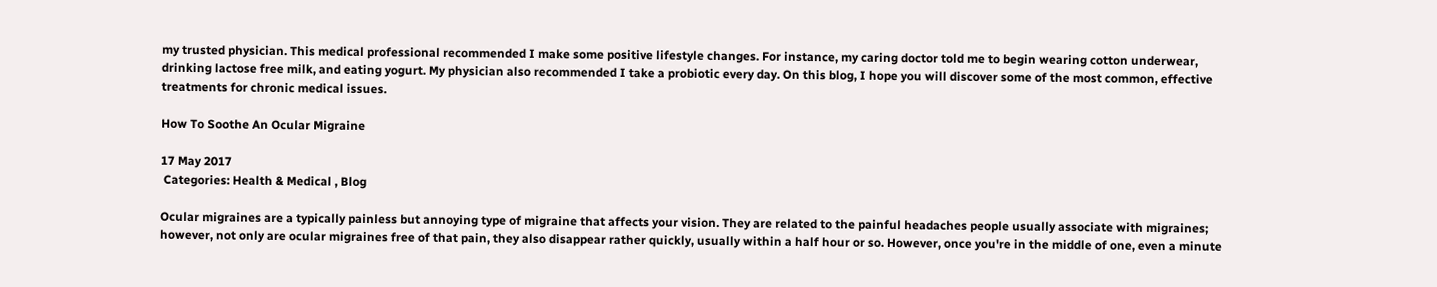my trusted physician. This medical professional recommended I make some positive lifestyle changes. For instance, my caring doctor told me to begin wearing cotton underwear, drinking lactose free milk, and eating yogurt. My physician also recommended I take a probiotic every day. On this blog, I hope you will discover some of the most common, effective treatments for chronic medical issues.

How To Soothe An Ocular Migraine

17 May 2017
 Categories: Health & Medical , Blog

Ocular migraines are a typically painless but annoying type of migraine that affects your vision. They are related to the painful headaches people usually associate with migraines; however, not only are ocular migraines free of that pain, they also disappear rather quickly, usually within a half hour or so. However, once you're in the middle of one, even a minute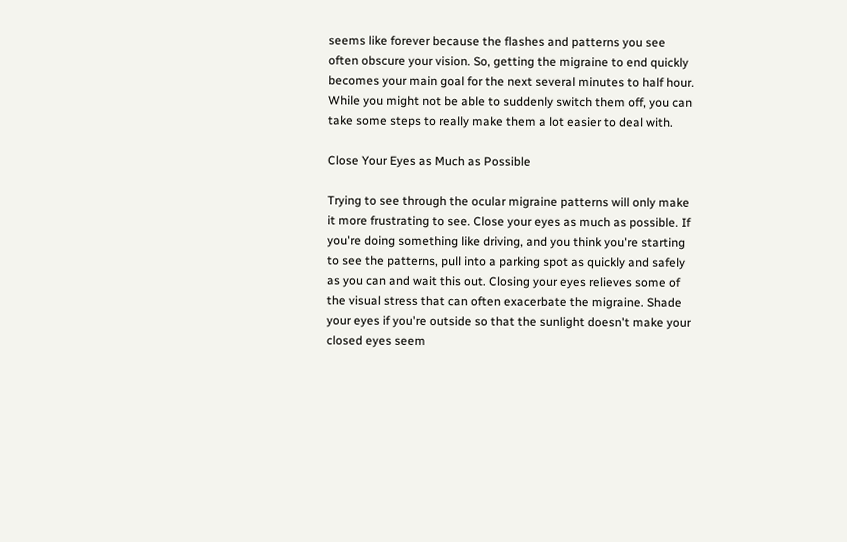seems like forever because the flashes and patterns you see often obscure your vision. So, getting the migraine to end quickly becomes your main goal for the next several minutes to half hour. While you might not be able to suddenly switch them off, you can take some steps to really make them a lot easier to deal with.

Close Your Eyes as Much as Possible

Trying to see through the ocular migraine patterns will only make it more frustrating to see. Close your eyes as much as possible. If you're doing something like driving, and you think you're starting to see the patterns, pull into a parking spot as quickly and safely as you can and wait this out. Closing your eyes relieves some of the visual stress that can often exacerbate the migraine. Shade your eyes if you're outside so that the sunlight doesn't make your closed eyes seem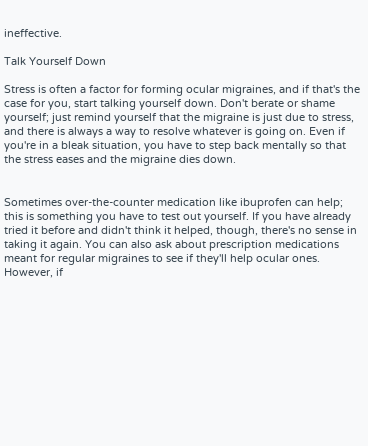ineffective.

Talk Yourself Down

Stress is often a factor for forming ocular migraines, and if that's the case for you, start talking yourself down. Don't berate or shame yourself; just remind yourself that the migraine is just due to stress, and there is always a way to resolve whatever is going on. Even if you're in a bleak situation, you have to step back mentally so that the stress eases and the migraine dies down.


Sometimes over-the-counter medication like ibuprofen can help; this is something you have to test out yourself. If you have already tried it before and didn't think it helped, though, there's no sense in taking it again. You can also ask about prescription medications meant for regular migraines to see if they'll help ocular ones. However, if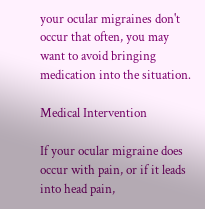your ocular migraines don't occur that often, you may want to avoid bringing medication into the situation.

Medical Intervention

If your ocular migraine does occur with pain, or if it leads into head pain,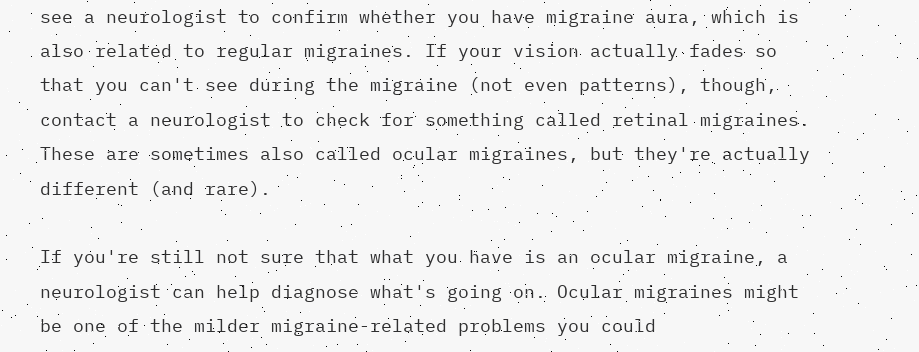see a neurologist to confirm whether you have migraine aura, which is also related to regular migraines. If your vision actually fades so that you can't see during the migraine (not even patterns), though, contact a neurologist to check for something called retinal migraines. These are sometimes also called ocular migraines, but they're actually different (and rare).

If you're still not sure that what you have is an ocular migraine, a neurologist can help diagnose what's going on. Ocular migraines might be one of the milder migraine-related problems you could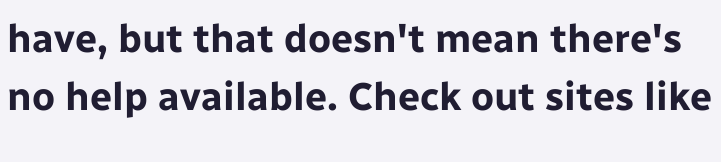have, but that doesn't mean there's no help available. Check out sites like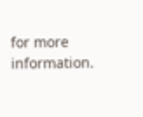for more information.